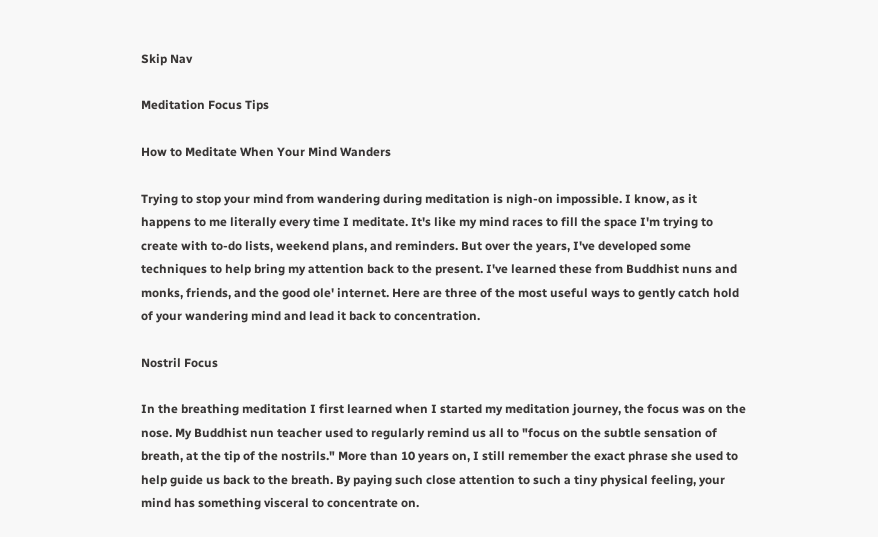Skip Nav

Meditation Focus Tips

How to Meditate When Your Mind Wanders

Trying to stop your mind from wandering during meditation is nigh-on impossible. I know, as it happens to me literally every time I meditate. It's like my mind races to fill the space I'm trying to create with to-do lists, weekend plans, and reminders. But over the years, I've developed some techniques to help bring my attention back to the present. I've learned these from Buddhist nuns and monks, friends, and the good ole' internet. Here are three of the most useful ways to gently catch hold of your wandering mind and lead it back to concentration.

Nostril Focus

In the breathing meditation I first learned when I started my meditation journey, the focus was on the nose. My Buddhist nun teacher used to regularly remind us all to "focus on the subtle sensation of breath, at the tip of the nostrils." More than 10 years on, I still remember the exact phrase she used to help guide us back to the breath. By paying such close attention to such a tiny physical feeling, your mind has something visceral to concentrate on.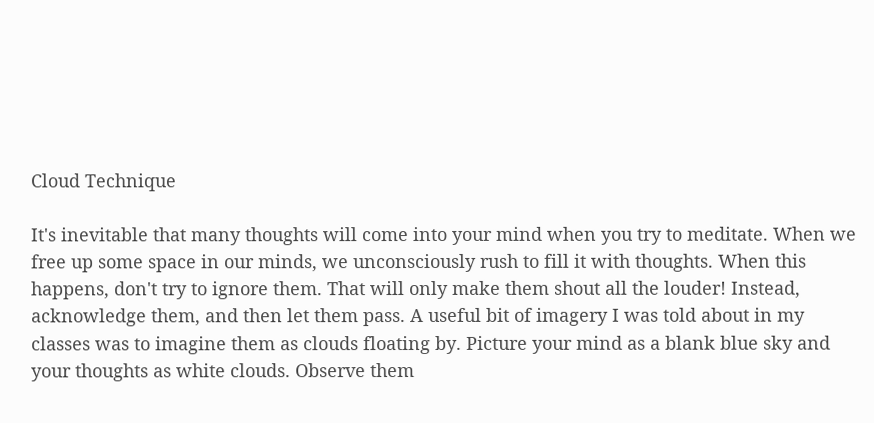Cloud Technique

It's inevitable that many thoughts will come into your mind when you try to meditate. When we free up some space in our minds, we unconsciously rush to fill it with thoughts. When this happens, don't try to ignore them. That will only make them shout all the louder! Instead, acknowledge them, and then let them pass. A useful bit of imagery I was told about in my classes was to imagine them as clouds floating by. Picture your mind as a blank blue sky and your thoughts as white clouds. Observe them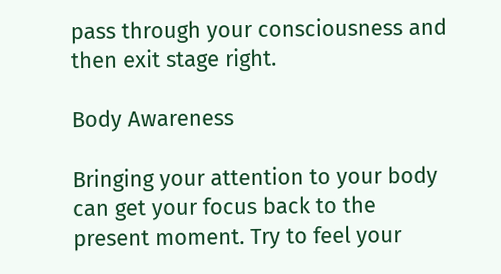pass through your consciousness and then exit stage right.

Body Awareness

Bringing your attention to your body can get your focus back to the present moment. Try to feel your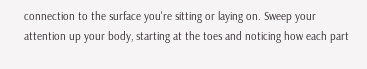connection to the surface you're sitting or laying on. Sweep your attention up your body, starting at the toes and noticing how each part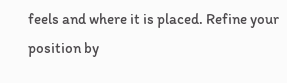feels and where it is placed. Refine your position by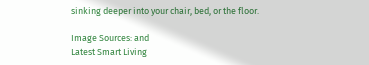sinking deeper into your chair, bed, or the floor.

Image Sources: and
Latest Smart Living